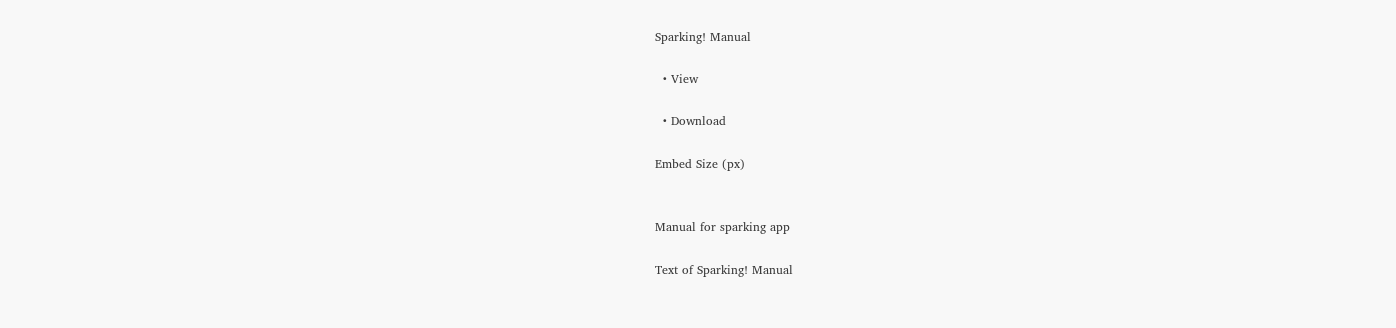Sparking! Manual

  • View

  • Download

Embed Size (px)


Manual for sparking app

Text of Sparking! Manual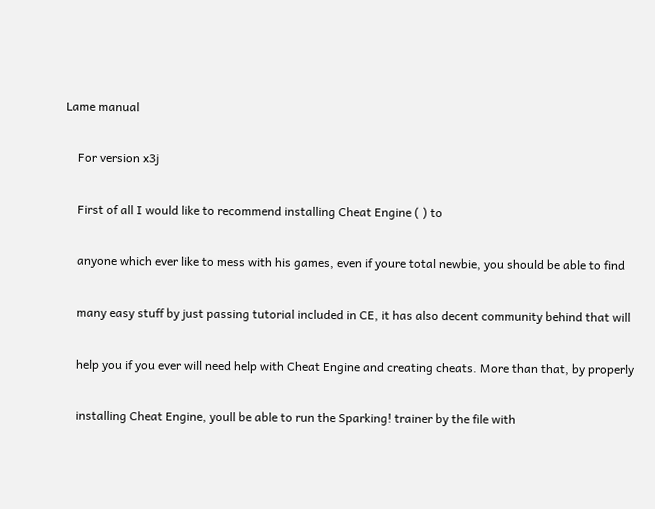Lame manual

    For version x3j

    First of all I would like to recommend installing Cheat Engine ( ) to

    anyone which ever like to mess with his games, even if youre total newbie, you should be able to find

    many easy stuff by just passing tutorial included in CE, it has also decent community behind that will

    help you if you ever will need help with Cheat Engine and creating cheats. More than that, by properly

    installing Cheat Engine, youll be able to run the Sparking! trainer by the file with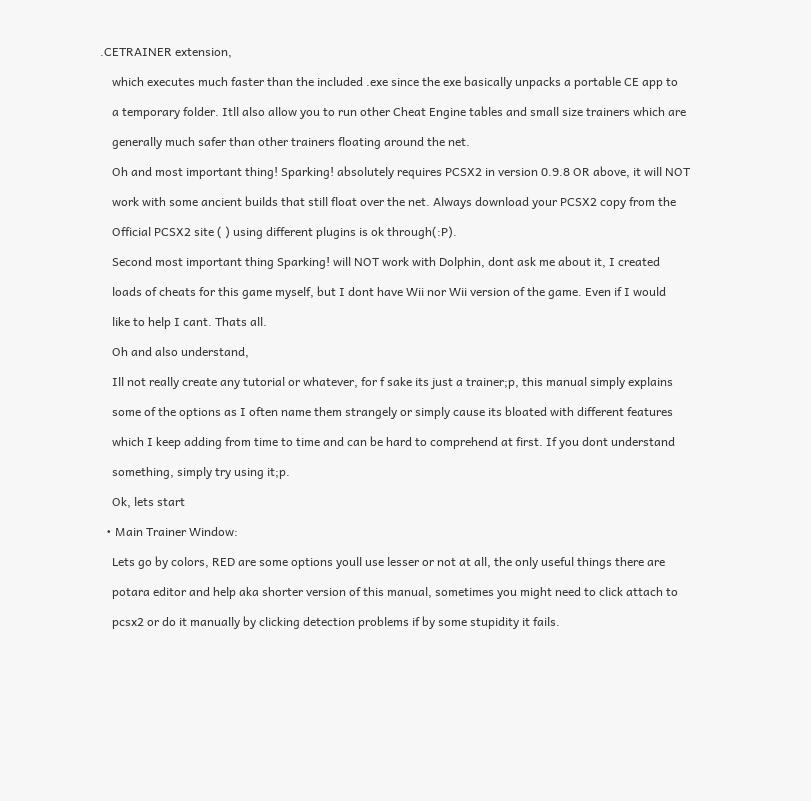.CETRAINER extension,

    which executes much faster than the included .exe since the exe basically unpacks a portable CE app to

    a temporary folder. Itll also allow you to run other Cheat Engine tables and small size trainers which are

    generally much safer than other trainers floating around the net.

    Oh and most important thing! Sparking! absolutely requires PCSX2 in version 0.9.8 OR above, it will NOT

    work with some ancient builds that still float over the net. Always download your PCSX2 copy from the

    Official PCSX2 site ( ) using different plugins is ok through(:P).

    Second most important thing Sparking! will NOT work with Dolphin, dont ask me about it, I created

    loads of cheats for this game myself, but I dont have Wii nor Wii version of the game. Even if I would

    like to help I cant. Thats all.

    Oh and also understand,

    Ill not really create any tutorial or whatever, for f sake its just a trainer;p, this manual simply explains

    some of the options as I often name them strangely or simply cause its bloated with different features

    which I keep adding from time to time and can be hard to comprehend at first. If you dont understand

    something, simply try using it;p.

    Ok, lets start

  • Main Trainer Window:

    Lets go by colors, RED are some options youll use lesser or not at all, the only useful things there are

    potara editor and help aka shorter version of this manual, sometimes you might need to click attach to

    pcsx2 or do it manually by clicking detection problems if by some stupidity it fails.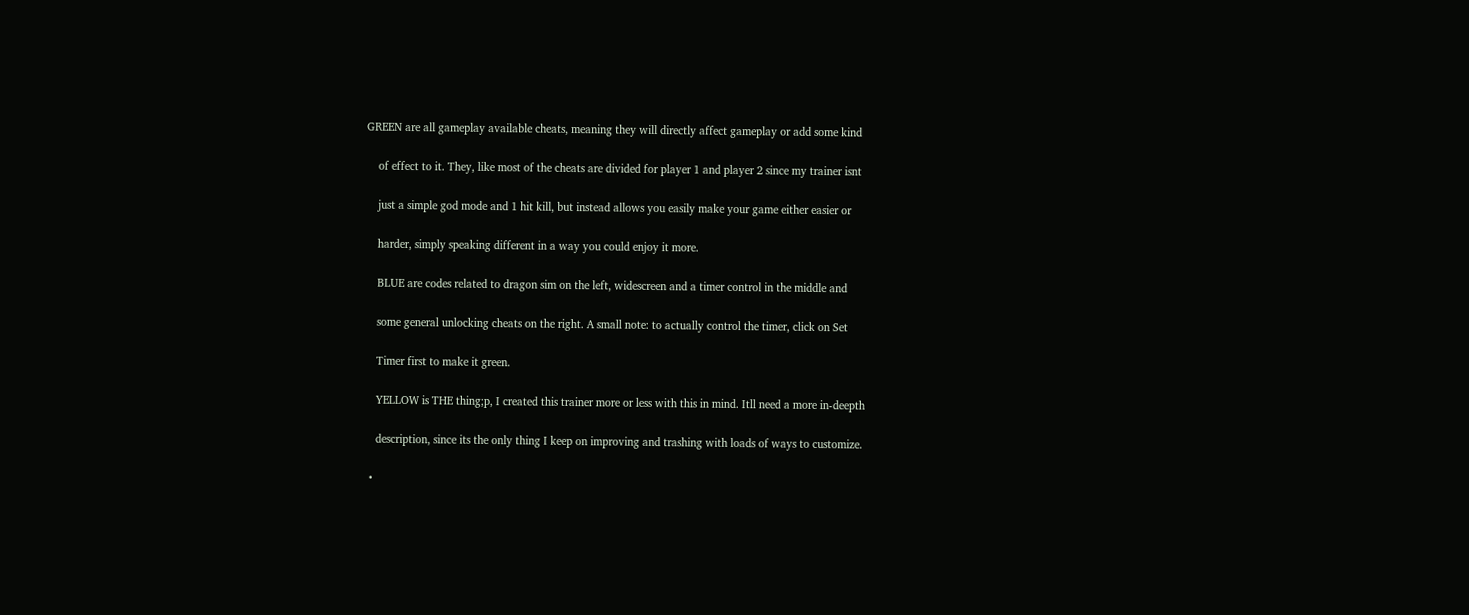GREEN are all gameplay available cheats, meaning they will directly affect gameplay or add some kind

    of effect to it. They, like most of the cheats are divided for player 1 and player 2 since my trainer isnt

    just a simple god mode and 1 hit kill, but instead allows you easily make your game either easier or

    harder, simply speaking different in a way you could enjoy it more.

    BLUE are codes related to dragon sim on the left, widescreen and a timer control in the middle and

    some general unlocking cheats on the right. A small note: to actually control the timer, click on Set

    Timer first to make it green.

    YELLOW is THE thing;p, I created this trainer more or less with this in mind. Itll need a more in-deepth

    description, since its the only thing I keep on improving and trashing with loads of ways to customize.

  •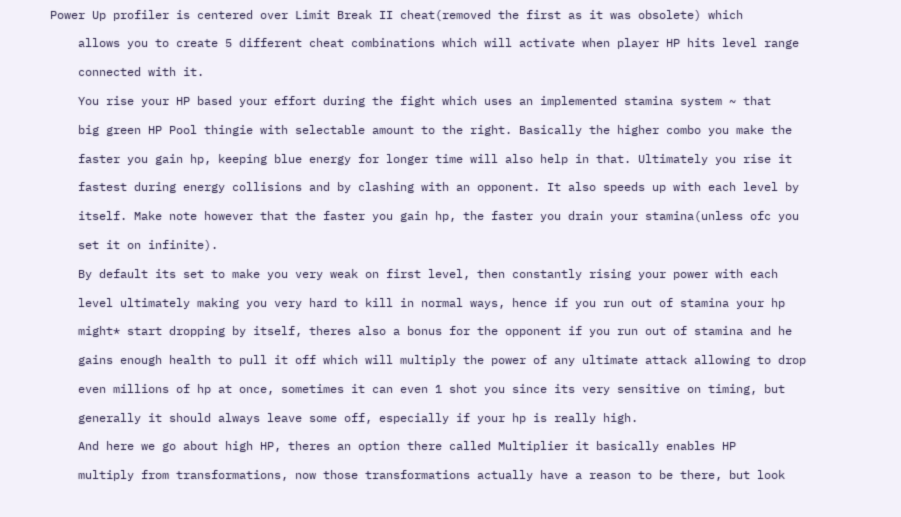Power Up profiler is centered over Limit Break II cheat(removed the first as it was obsolete) which

    allows you to create 5 different cheat combinations which will activate when player HP hits level range

    connected with it.

    You rise your HP based your effort during the fight which uses an implemented stamina system ~ that

    big green HP Pool thingie with selectable amount to the right. Basically the higher combo you make the

    faster you gain hp, keeping blue energy for longer time will also help in that. Ultimately you rise it

    fastest during energy collisions and by clashing with an opponent. It also speeds up with each level by

    itself. Make note however that the faster you gain hp, the faster you drain your stamina(unless ofc you

    set it on infinite).

    By default its set to make you very weak on first level, then constantly rising your power with each

    level ultimately making you very hard to kill in normal ways, hence if you run out of stamina your hp

    might* start dropping by itself, theres also a bonus for the opponent if you run out of stamina and he

    gains enough health to pull it off which will multiply the power of any ultimate attack allowing to drop

    even millions of hp at once, sometimes it can even 1 shot you since its very sensitive on timing, but

    generally it should always leave some off, especially if your hp is really high.

    And here we go about high HP, theres an option there called Multiplier it basically enables HP

    multiply from transformations, now those transformations actually have a reason to be there, but look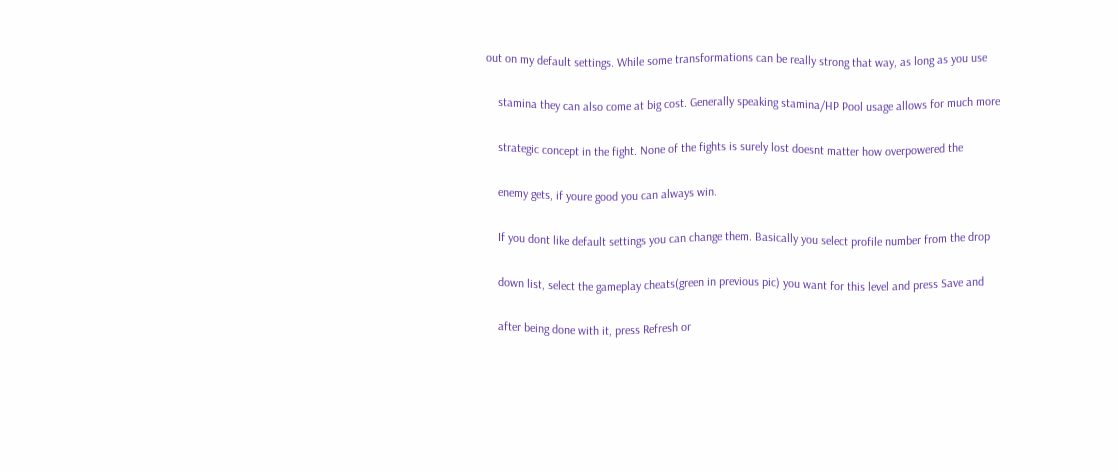out on my default settings. While some transformations can be really strong that way, as long as you use

    stamina they can also come at big cost. Generally speaking stamina/HP Pool usage allows for much more

    strategic concept in the fight. None of the fights is surely lost doesnt matter how overpowered the

    enemy gets, if youre good you can always win.

    If you dont like default settings you can change them. Basically you select profile number from the drop

    down list, select the gameplay cheats(green in previous pic) you want for this level and press Save and

    after being done with it, press Refresh or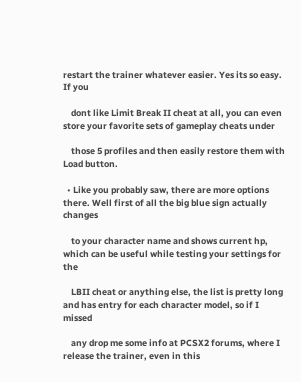restart the trainer whatever easier. Yes its so easy. If you

    dont like Limit Break II cheat at all, you can even store your favorite sets of gameplay cheats under

    those 5 profiles and then easily restore them with Load button.

  • Like you probably saw, there are more options there. Well first of all the big blue sign actually changes

    to your character name and shows current hp, which can be useful while testing your settings for the

    LBII cheat or anything else, the list is pretty long and has entry for each character model, so if I missed

    any drop me some info at PCSX2 forums, where I release the trainer, even in this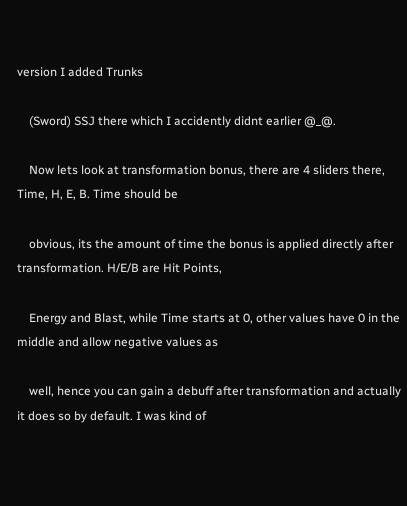version I added Trunks

    (Sword) SSJ there which I accidently didnt earlier @_@.

    Now lets look at transformation bonus, there are 4 sliders there, Time, H, E, B. Time should be

    obvious, its the amount of time the bonus is applied directly after transformation. H/E/B are Hit Points,

    Energy and Blast, while Time starts at 0, other values have 0 in the middle and allow negative values as

    well, hence you can gain a debuff after transformation and actually it does so by default. I was kind of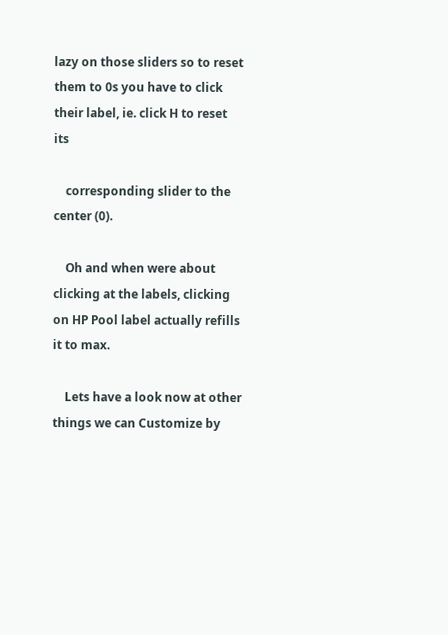lazy on those sliders so to reset them to 0s you have to click their label, ie. click H to reset its

    corresponding slider to the center (0).

    Oh and when were about clicking at the labels, clicking on HP Pool label actually refills it to max.

    Lets have a look now at other things we can Customize by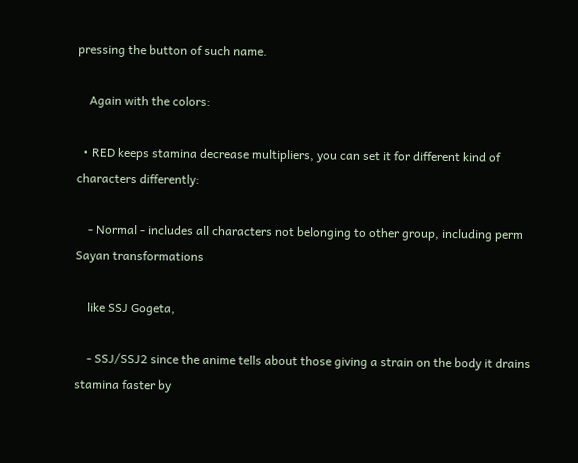pressing the button of such name.

    Again with the colors:

  • RED keeps stamina decrease multipliers, you can set it for different kind of characters differently:

    - Normal - includes all characters not belonging to other group, including perm Sayan transformations

    like SSJ Gogeta,

    - SSJ/SSJ2 since the anime tells about those giving a strain on the body it drains stamina faster by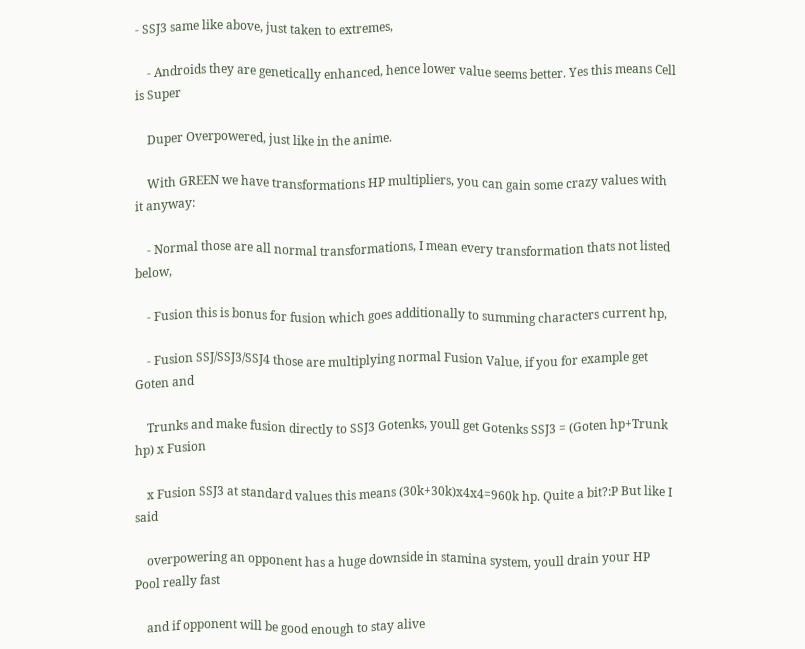- SSJ3 same like above, just taken to extremes,

    - Androids they are genetically enhanced, hence lower value seems better. Yes this means Cell is Super

    Duper Overpowered, just like in the anime.

    With GREEN we have transformations HP multipliers, you can gain some crazy values with it anyway:

    - Normal those are all normal transformations, I mean every transformation thats not listed below,

    - Fusion this is bonus for fusion which goes additionally to summing characters current hp,

    - Fusion SSJ/SSJ3/SSJ4 those are multiplying normal Fusion Value, if you for example get Goten and

    Trunks and make fusion directly to SSJ3 Gotenks, youll get Gotenks SSJ3 = (Goten hp+Trunk hp) x Fusion

    x Fusion SSJ3 at standard values this means (30k+30k)x4x4=960k hp. Quite a bit?:P But like I said

    overpowering an opponent has a huge downside in stamina system, youll drain your HP Pool really fast

    and if opponent will be good enough to stay alive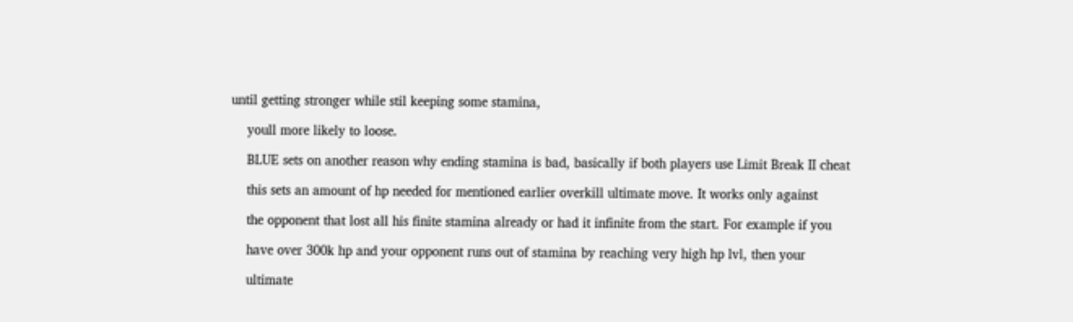until getting stronger while stil keeping some stamina,

    youll more likely to loose.

    BLUE sets on another reason why ending stamina is bad, basically if both players use Limit Break II cheat

    this sets an amount of hp needed for mentioned earlier overkill ultimate move. It works only against

    the opponent that lost all his finite stamina already or had it infinite from the start. For example if you

    have over 300k hp and your opponent runs out of stamina by reaching very high hp lvl, then your

    ultimate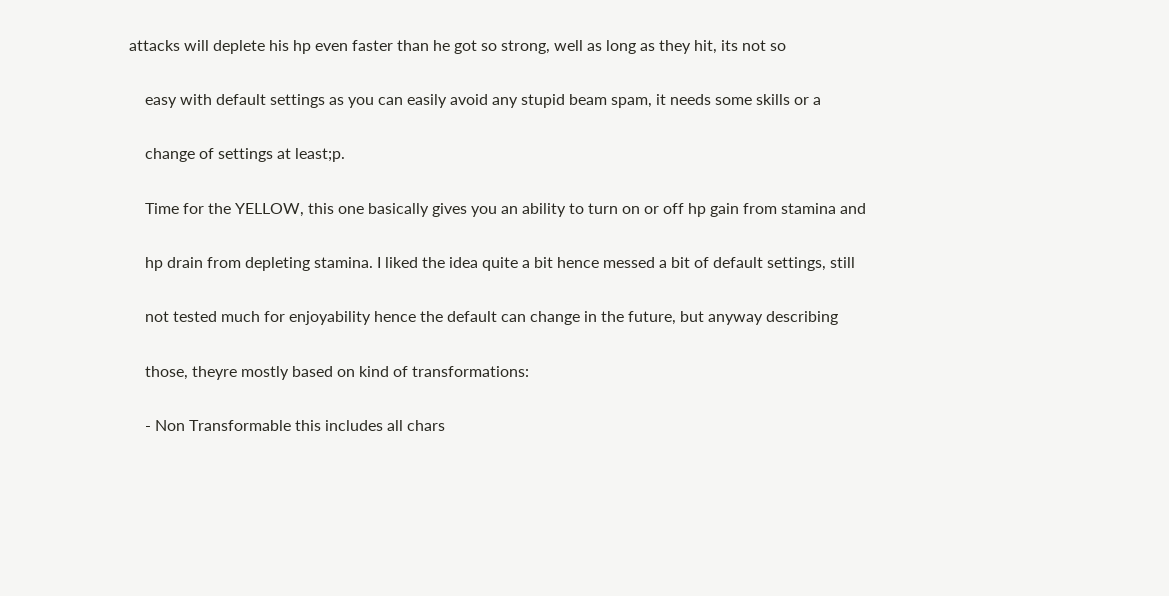attacks will deplete his hp even faster than he got so strong, well as long as they hit, its not so

    easy with default settings as you can easily avoid any stupid beam spam, it needs some skills or a

    change of settings at least;p.

    Time for the YELLOW, this one basically gives you an ability to turn on or off hp gain from stamina and

    hp drain from depleting stamina. I liked the idea quite a bit hence messed a bit of default settings, still

    not tested much for enjoyability hence the default can change in the future, but anyway describing

    those, theyre mostly based on kind of transformations:

    - Non Transformable this includes all chars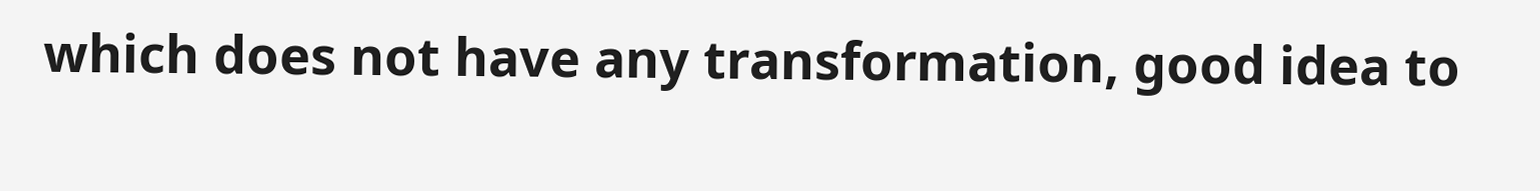which does not have any transformation, good idea to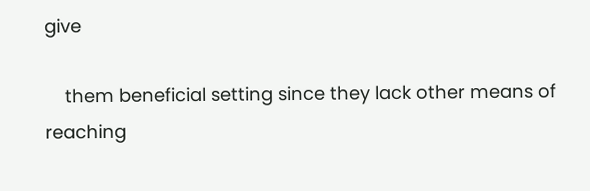give

    them beneficial setting since they lack other means of reaching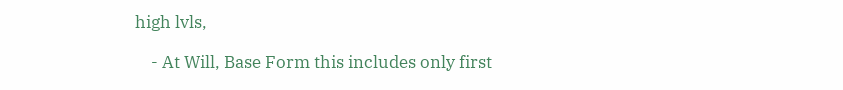high lvls,

    - At Will, Base Form this includes only first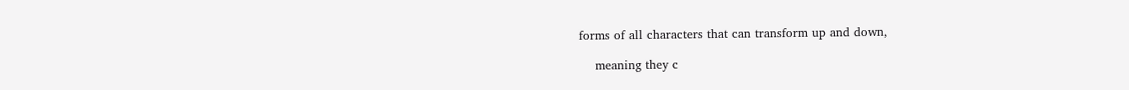forms of all characters that can transform up and down,

    meaning they c